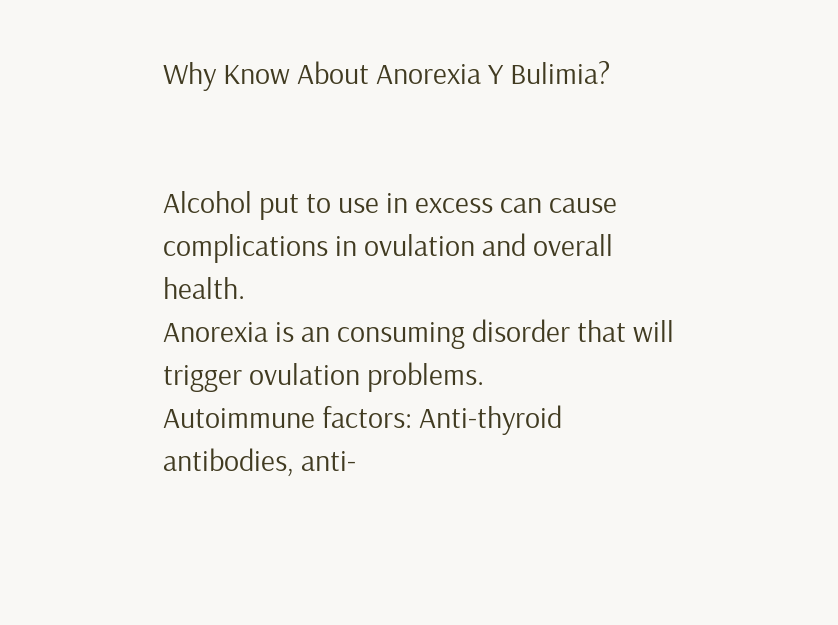Why Know About Anorexia Y Bulimia?


Alcohol put to use in excess can cause complications in ovulation and overall health.
Anorexia is an consuming disorder that will trigger ovulation problems.
Autoimmune factors: Anti-thyroid antibodies, anti-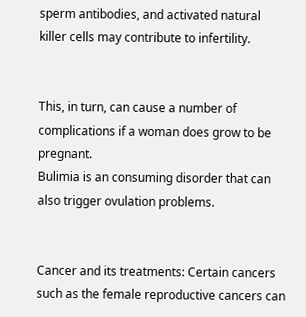sperm antibodies, and activated natural killer cells may contribute to infertility.


This, in turn, can cause a number of complications if a woman does grow to be pregnant.
Bulimia is an consuming disorder that can also trigger ovulation problems.


Cancer and its treatments: Certain cancers such as the female reproductive cancers can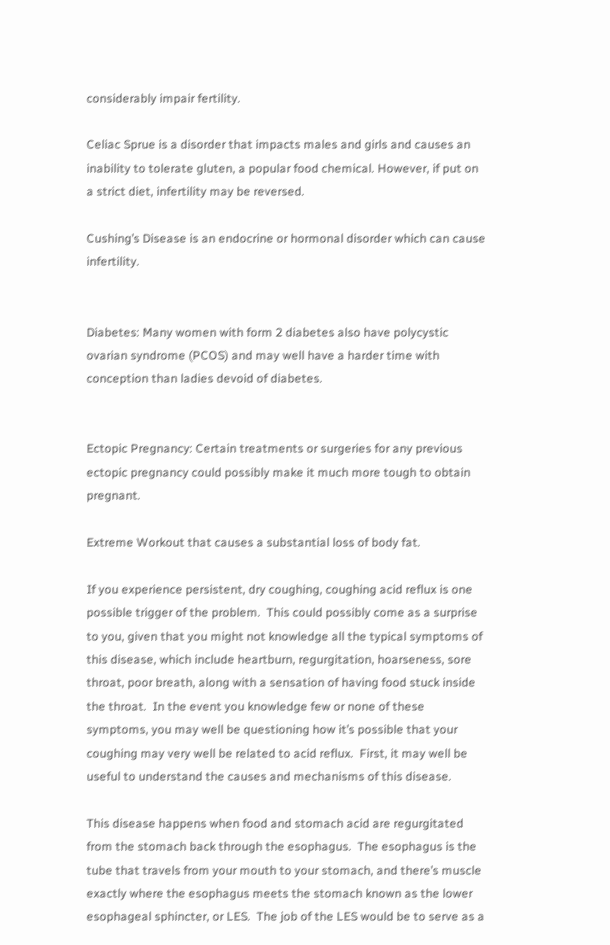considerably impair fertility.

Celiac Sprue is a disorder that impacts males and girls and causes an inability to tolerate gluten, a popular food chemical. However, if put on a strict diet, infertility may be reversed.

Cushing’s Disease is an endocrine or hormonal disorder which can cause infertility.


Diabetes: Many women with form 2 diabetes also have polycystic ovarian syndrome (PCOS) and may well have a harder time with conception than ladies devoid of diabetes.


Ectopic Pregnancy: Certain treatments or surgeries for any previous ectopic pregnancy could possibly make it much more tough to obtain pregnant.

Extreme Workout that causes a substantial loss of body fat.

If you experience persistent, dry coughing, coughing acid reflux is one possible trigger of the problem.  This could possibly come as a surprise to you, given that you might not knowledge all the typical symptoms of this disease, which include heartburn, regurgitation, hoarseness, sore throat, poor breath, along with a sensation of having food stuck inside the throat.  In the event you knowledge few or none of these symptoms, you may well be questioning how it’s possible that your coughing may very well be related to acid reflux.  First, it may well be useful to understand the causes and mechanisms of this disease.

This disease happens when food and stomach acid are regurgitated from the stomach back through the esophagus.  The esophagus is the tube that travels from your mouth to your stomach, and there’s muscle exactly where the esophagus meets the stomach known as the lower esophageal sphincter, or LES.  The job of the LES would be to serve as a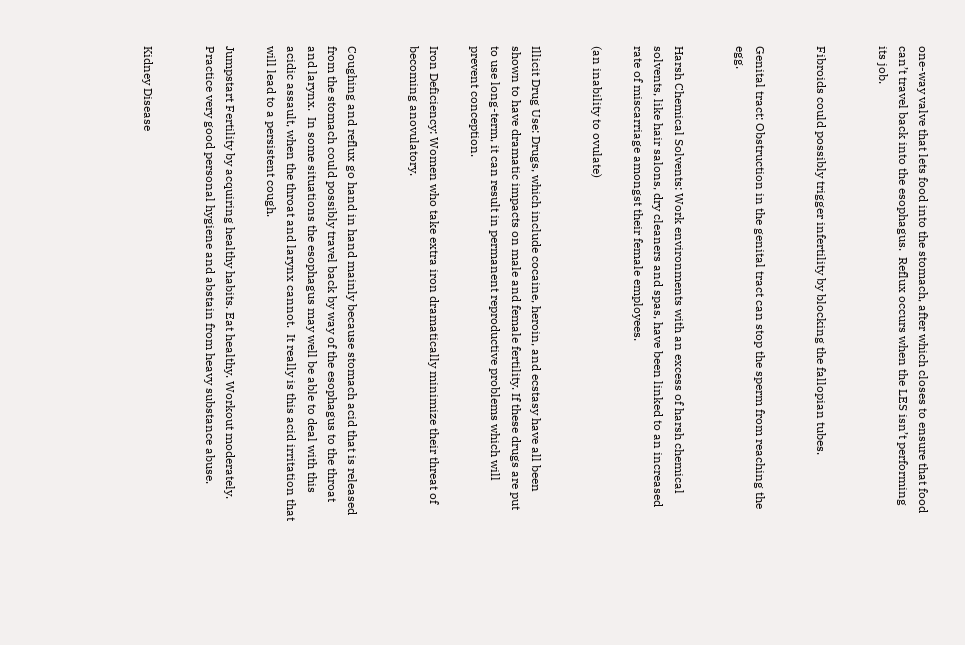one-way valve that lets food into the stomach, after which closes to ensure that food can’t travel back into the esophagus.  Reflux occurs when the LES isn’t performing its job.


Fibroids could possibly trigger infertility by blocking the fallopian tubes.


Genital tract: Obstruction in the genital tract can stop the sperm from reaching the egg.


Harsh Chemical Solvents: Work environments with an excess of harsh chemical solvents, like hair salons, dry cleaners and spas, have been linked to an increased rate of miscarriage amongst their female employees.

(an inability to ovulate)


Illicit Drug Use: Drugs, which include cocaine, heroin, and ecstasy have all been shown to have dramatic impacts on male and female fertility. If these drugs are put to use long-term, it can result in permanent reproductive problems which will prevent conception.

Iron Deficiency: Women who take extra iron dramatically minimize their threat of becoming anovulatory.


Coughing and reflux go hand in hand mainly because stomach acid that is released from the stomach could possibly travel back by way of the esophagus to the throat and larynx.  In some situations the esophagus may well be able to deal with this acidic assault, when the throat and larynx cannot.  It really is this acid irritation that will lead to a persistent cough.

Jumpstart Fertility by acquiring healthy habits. Eat healthy. Workout moderately. Practice very good personal hygiene and abstain from heavy substance abuse.


Kidney Disease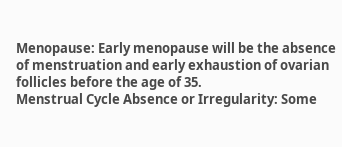Menopause: Early menopause will be the absence of menstruation and early exhaustion of ovarian follicles before the age of 35.
Menstrual Cycle Absence or Irregularity: Some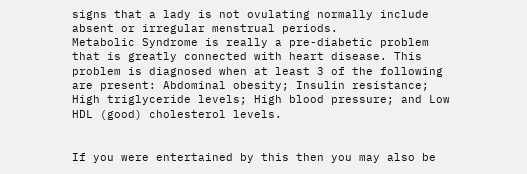signs that a lady is not ovulating normally include absent or irregular menstrual periods.
Metabolic Syndrome is really a pre-diabetic problem that is greatly connected with heart disease. This problem is diagnosed when at least 3 of the following are present: Abdominal obesity; Insulin resistance; High triglyceride levels; High blood pressure; and Low HDL (good) cholesterol levels.


If you were entertained by this then you may also be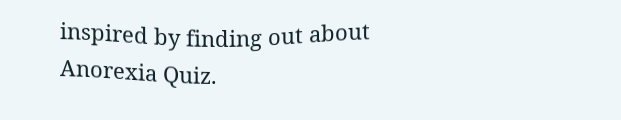inspired by finding out about Anorexia Quiz.